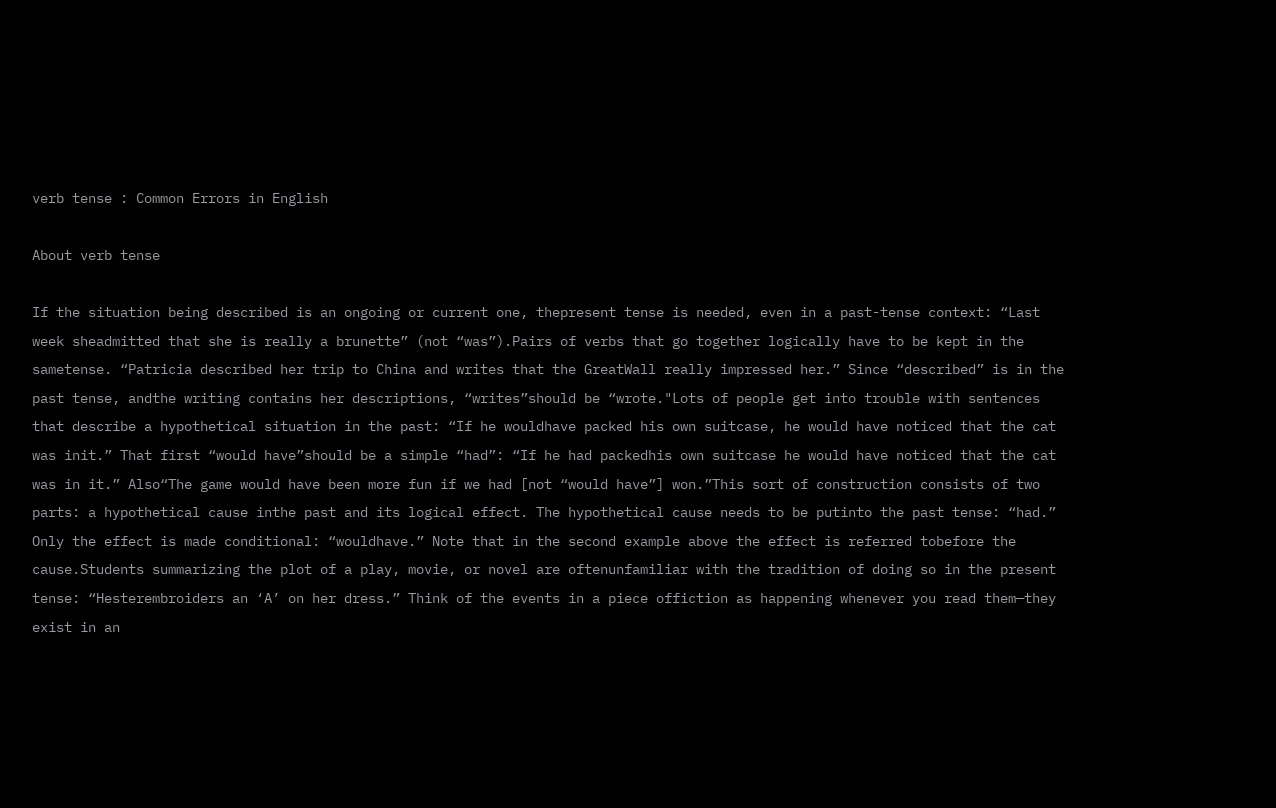verb tense : Common Errors in English

About verb tense

If the situation being described is an ongoing or current one, thepresent tense is needed, even in a past-tense context: “Last week sheadmitted that she is really a brunette” (not “was”).Pairs of verbs that go together logically have to be kept in the sametense. “Patricia described her trip to China and writes that the GreatWall really impressed her.” Since “described” is in the past tense, andthe writing contains her descriptions, “writes”should be “wrote."Lots of people get into trouble with sentences that describe a hypothetical situation in the past: “If he wouldhave packed his own suitcase, he would have noticed that the cat was init.” That first “would have”should be a simple “had”: “If he had packedhis own suitcase he would have noticed that the cat was in it.” Also“The game would have been more fun if we had [not “would have”] won.”This sort of construction consists of two parts: a hypothetical cause inthe past and its logical effect. The hypothetical cause needs to be putinto the past tense: “had.” Only the effect is made conditional: “wouldhave.” Note that in the second example above the effect is referred tobefore the cause.Students summarizing the plot of a play, movie, or novel are oftenunfamiliar with the tradition of doing so in the present tense: “Hesterembroiders an ‘A’ on her dress.” Think of the events in a piece offiction as happening whenever you read them—they exist in an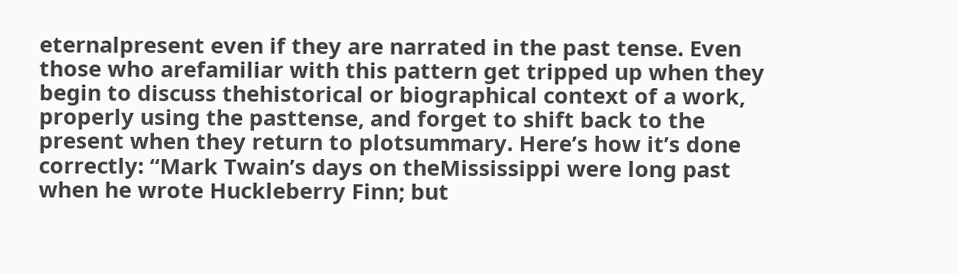eternalpresent even if they are narrated in the past tense. Even those who arefamiliar with this pattern get tripped up when they begin to discuss thehistorical or biographical context of a work, properly using the pasttense, and forget to shift back to the present when they return to plotsummary. Here’s how it’s done correctly: “Mark Twain’s days on theMississippi were long past when he wrote Huckleberry Finn; but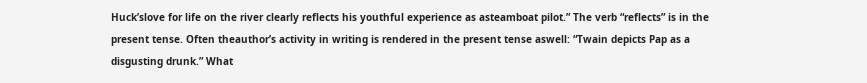Huck’slove for life on the river clearly reflects his youthful experience as asteamboat pilot.” The verb “reflects” is in the present tense. Often theauthor’s activity in writing is rendered in the present tense aswell: “Twain depicts Pap as a disgusting drunk.” What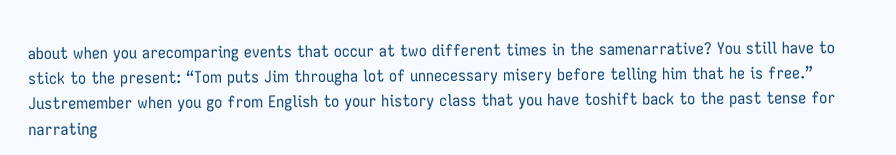about when you arecomparing events that occur at two different times in the samenarrative? You still have to stick to the present: “Tom puts Jim througha lot of unnecessary misery before telling him that he is free.” Justremember when you go from English to your history class that you have toshift back to the past tense for narrating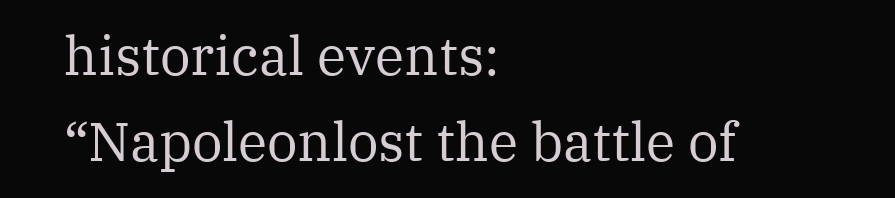historical events: “Napoleonlost the battle of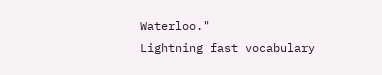Waterloo."
Lightning fast vocabulary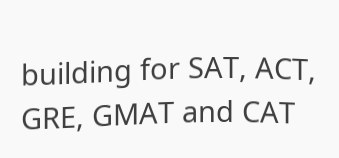building for SAT, ACT, GRE, GMAT and CAT